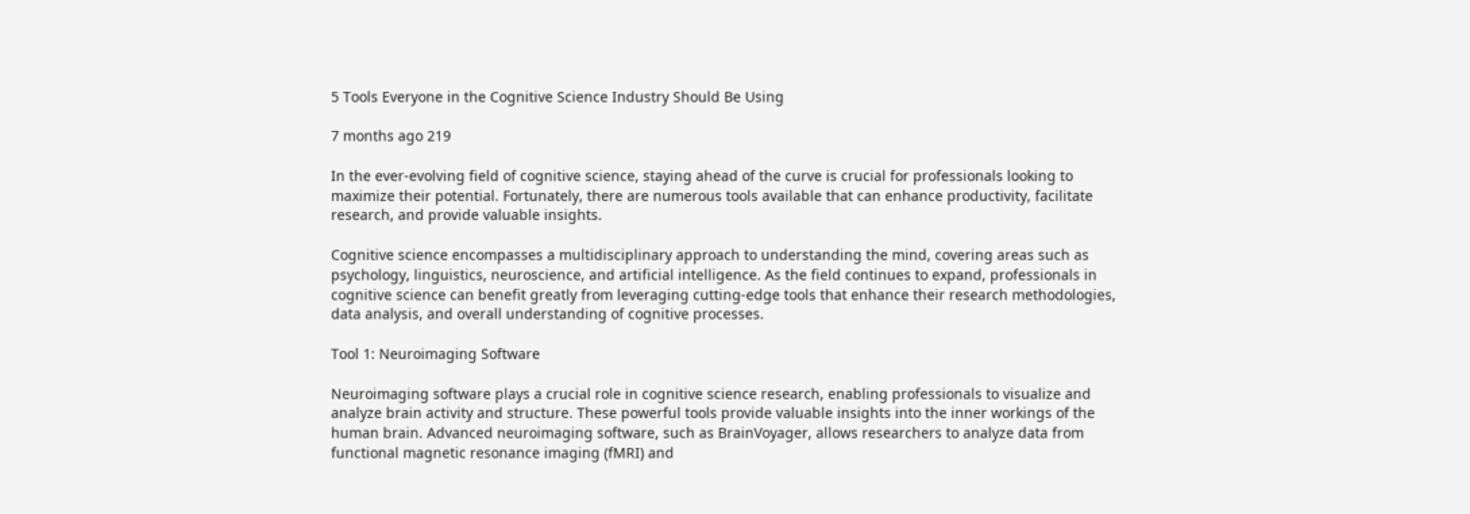5 Tools Everyone in the Cognitive Science Industry Should Be Using

7 months ago 219

In the ever-evolving field of cognitive science, staying ahead of the curve is crucial for professionals looking to maximize their potential. Fortunately, there are numerous tools available that can enhance productivity, facilitate research, and provide valuable insights.

Cognitive science encompasses a multidisciplinary approach to understanding the mind, covering areas such as psychology, linguistics, neuroscience, and artificial intelligence. As the field continues to expand, professionals in cognitive science can benefit greatly from leveraging cutting-edge tools that enhance their research methodologies, data analysis, and overall understanding of cognitive processes.

Tool 1: Neuroimaging Software

Neuroimaging software plays a crucial role in cognitive science research, enabling professionals to visualize and analyze brain activity and structure. These powerful tools provide valuable insights into the inner workings of the human brain. Advanced neuroimaging software, such as BrainVoyager, allows researchers to analyze data from functional magnetic resonance imaging (fMRI) and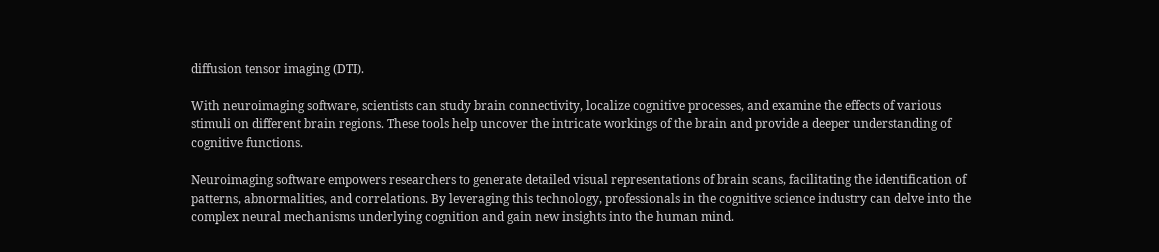diffusion tensor imaging (DTI).

With neuroimaging software, scientists can study brain connectivity, localize cognitive processes, and examine the effects of various stimuli on different brain regions. These tools help uncover the intricate workings of the brain and provide a deeper understanding of cognitive functions.

Neuroimaging software empowers researchers to generate detailed visual representations of brain scans, facilitating the identification of patterns, abnormalities, and correlations. By leveraging this technology, professionals in the cognitive science industry can delve into the complex neural mechanisms underlying cognition and gain new insights into the human mind.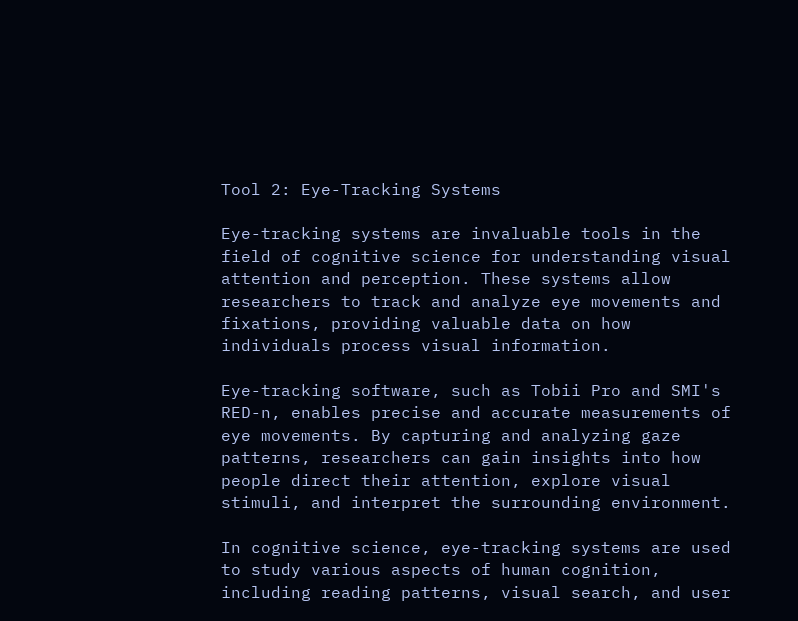Tool 2: Eye-Tracking Systems

Eye-tracking systems are invaluable tools in the field of cognitive science for understanding visual attention and perception. These systems allow researchers to track and analyze eye movements and fixations, providing valuable data on how individuals process visual information.

Eye-tracking software, such as Tobii Pro and SMI's RED-n, enables precise and accurate measurements of eye movements. By capturing and analyzing gaze patterns, researchers can gain insights into how people direct their attention, explore visual stimuli, and interpret the surrounding environment.

In cognitive science, eye-tracking systems are used to study various aspects of human cognition, including reading patterns, visual search, and user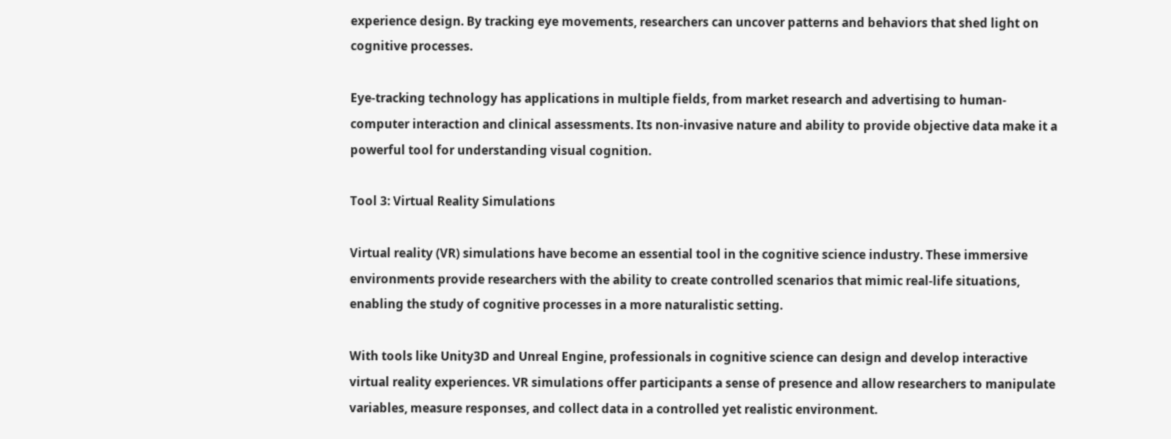experience design. By tracking eye movements, researchers can uncover patterns and behaviors that shed light on cognitive processes.

Eye-tracking technology has applications in multiple fields, from market research and advertising to human-computer interaction and clinical assessments. Its non-invasive nature and ability to provide objective data make it a powerful tool for understanding visual cognition.

Tool 3: Virtual Reality Simulations

Virtual reality (VR) simulations have become an essential tool in the cognitive science industry. These immersive environments provide researchers with the ability to create controlled scenarios that mimic real-life situations, enabling the study of cognitive processes in a more naturalistic setting.

With tools like Unity3D and Unreal Engine, professionals in cognitive science can design and develop interactive virtual reality experiences. VR simulations offer participants a sense of presence and allow researchers to manipulate variables, measure responses, and collect data in a controlled yet realistic environment.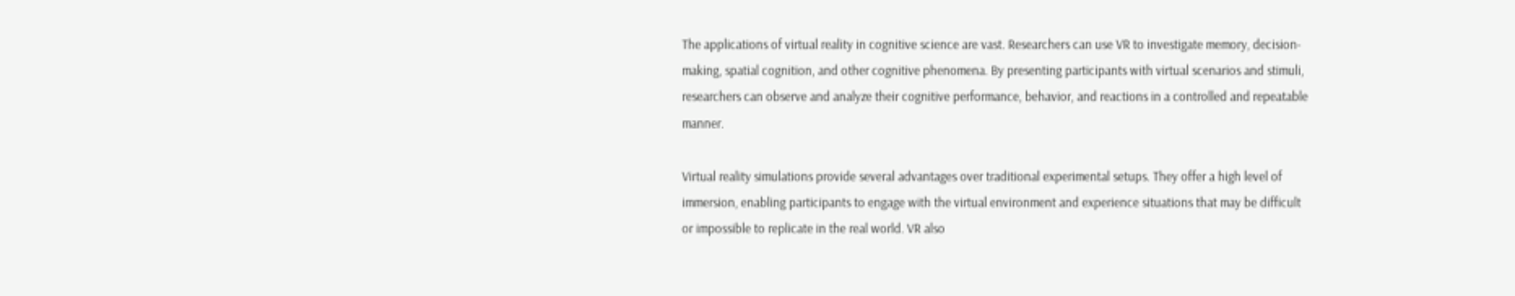The applications of virtual reality in cognitive science are vast. Researchers can use VR to investigate memory, decision-making, spatial cognition, and other cognitive phenomena. By presenting participants with virtual scenarios and stimuli, researchers can observe and analyze their cognitive performance, behavior, and reactions in a controlled and repeatable manner.

Virtual reality simulations provide several advantages over traditional experimental setups. They offer a high level of immersion, enabling participants to engage with the virtual environment and experience situations that may be difficult or impossible to replicate in the real world. VR also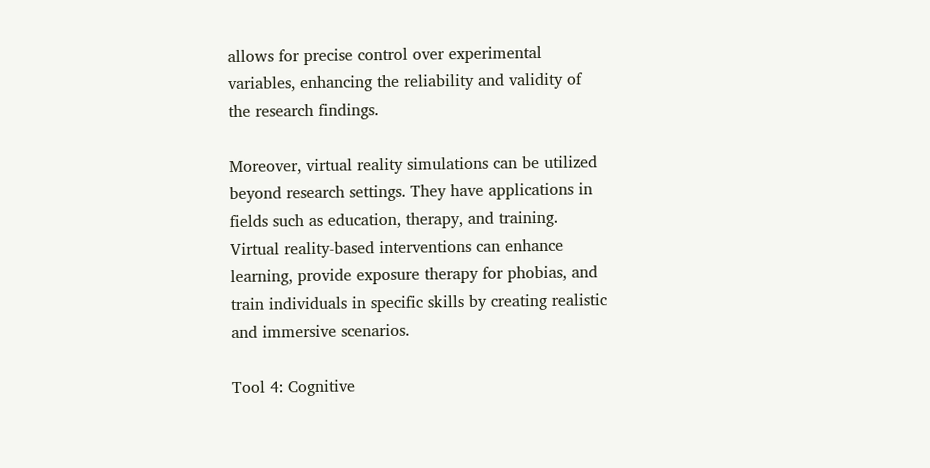allows for precise control over experimental variables, enhancing the reliability and validity of the research findings.

Moreover, virtual reality simulations can be utilized beyond research settings. They have applications in fields such as education, therapy, and training. Virtual reality-based interventions can enhance learning, provide exposure therapy for phobias, and train individuals in specific skills by creating realistic and immersive scenarios.

Tool 4: Cognitive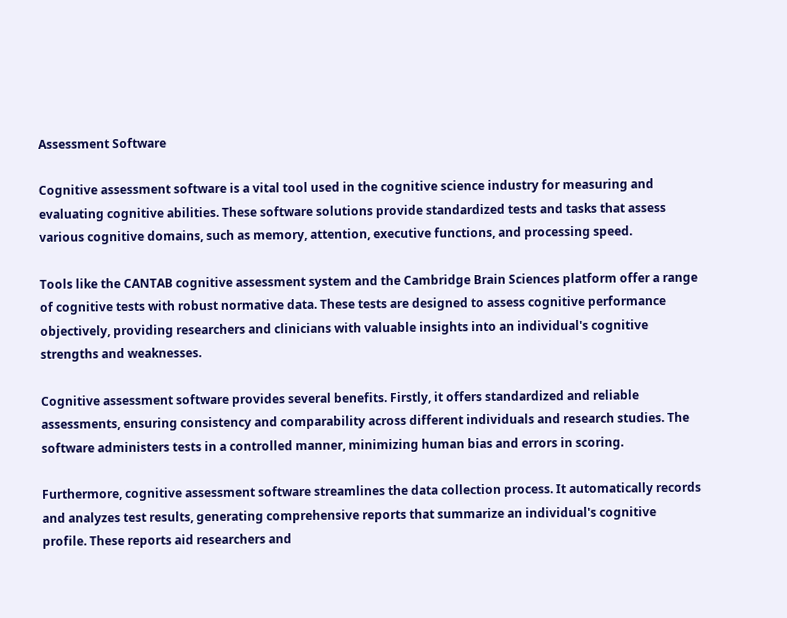Assessment Software

Cognitive assessment software is a vital tool used in the cognitive science industry for measuring and evaluating cognitive abilities. These software solutions provide standardized tests and tasks that assess various cognitive domains, such as memory, attention, executive functions, and processing speed.

Tools like the CANTAB cognitive assessment system and the Cambridge Brain Sciences platform offer a range of cognitive tests with robust normative data. These tests are designed to assess cognitive performance objectively, providing researchers and clinicians with valuable insights into an individual's cognitive strengths and weaknesses.

Cognitive assessment software provides several benefits. Firstly, it offers standardized and reliable assessments, ensuring consistency and comparability across different individuals and research studies. The software administers tests in a controlled manner, minimizing human bias and errors in scoring.

Furthermore, cognitive assessment software streamlines the data collection process. It automatically records and analyzes test results, generating comprehensive reports that summarize an individual's cognitive profile. These reports aid researchers and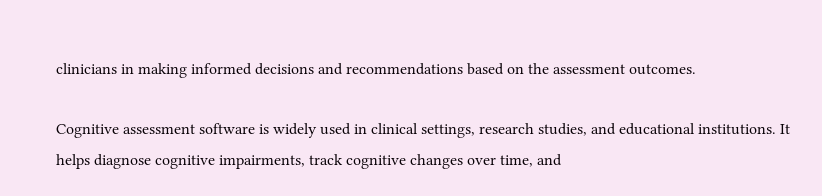clinicians in making informed decisions and recommendations based on the assessment outcomes.

Cognitive assessment software is widely used in clinical settings, research studies, and educational institutions. It helps diagnose cognitive impairments, track cognitive changes over time, and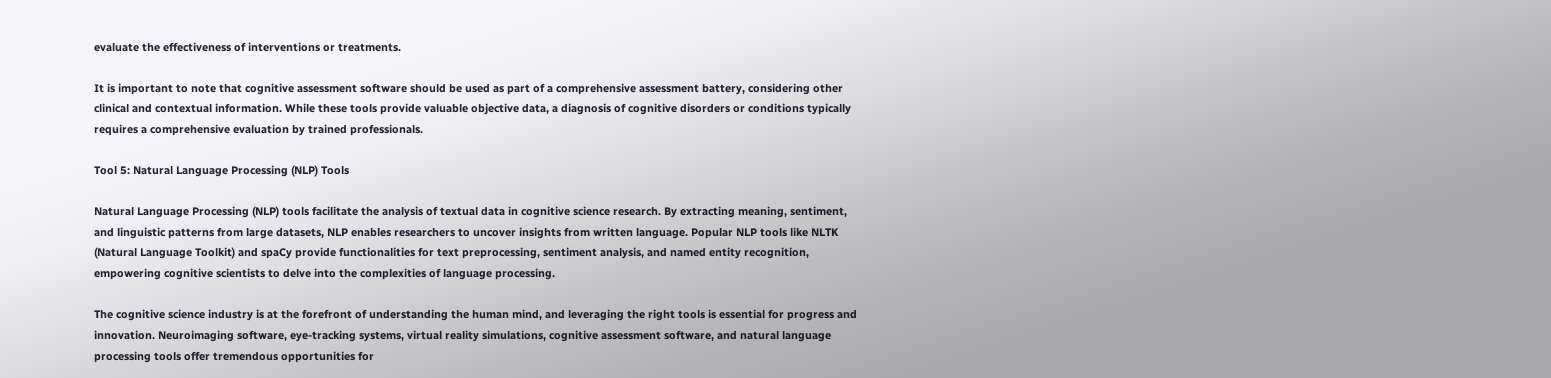evaluate the effectiveness of interventions or treatments.

It is important to note that cognitive assessment software should be used as part of a comprehensive assessment battery, considering other clinical and contextual information. While these tools provide valuable objective data, a diagnosis of cognitive disorders or conditions typically requires a comprehensive evaluation by trained professionals.

Tool 5: Natural Language Processing (NLP) Tools

Natural Language Processing (NLP) tools facilitate the analysis of textual data in cognitive science research. By extracting meaning, sentiment, and linguistic patterns from large datasets, NLP enables researchers to uncover insights from written language. Popular NLP tools like NLTK (Natural Language Toolkit) and spaCy provide functionalities for text preprocessing, sentiment analysis, and named entity recognition, empowering cognitive scientists to delve into the complexities of language processing.

The cognitive science industry is at the forefront of understanding the human mind, and leveraging the right tools is essential for progress and innovation. Neuroimaging software, eye-tracking systems, virtual reality simulations, cognitive assessment software, and natural language processing tools offer tremendous opportunities for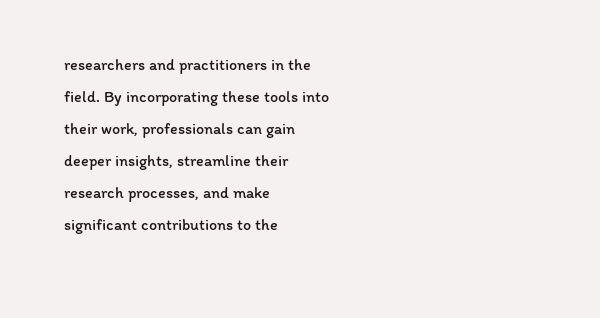researchers and practitioners in the field. By incorporating these tools into their work, professionals can gain deeper insights, streamline their research processes, and make significant contributions to the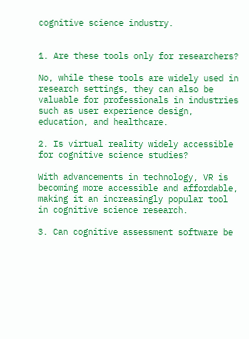cognitive science industry.


1. Are these tools only for researchers?

No, while these tools are widely used in research settings, they can also be valuable for professionals in industries such as user experience design, education, and healthcare.

2. Is virtual reality widely accessible for cognitive science studies?

With advancements in technology, VR is becoming more accessible and affordable, making it an increasingly popular tool in cognitive science research.

3. Can cognitive assessment software be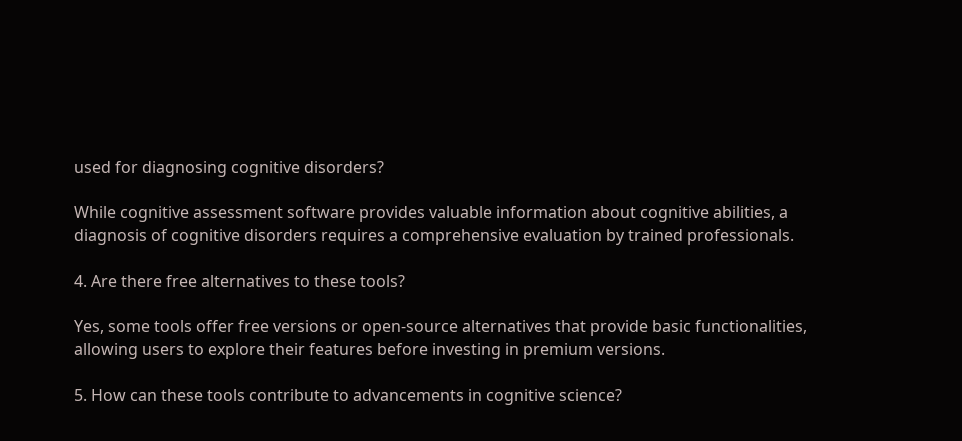used for diagnosing cognitive disorders?

While cognitive assessment software provides valuable information about cognitive abilities, a diagnosis of cognitive disorders requires a comprehensive evaluation by trained professionals.

4. Are there free alternatives to these tools?

Yes, some tools offer free versions or open-source alternatives that provide basic functionalities, allowing users to explore their features before investing in premium versions.

5. How can these tools contribute to advancements in cognitive science?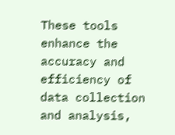These tools enhance the accuracy and efficiency of data collection and analysis,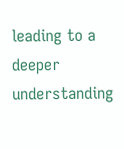leading to a deeper understanding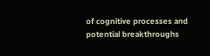of cognitive processes and potential breakthroughs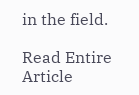in the field.

Read Entire Article